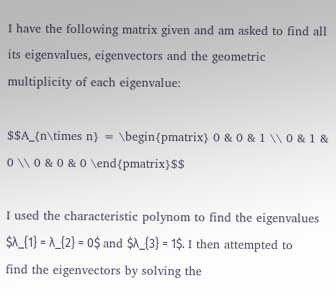I have the following matrix given and am asked to find all its eigenvalues, eigenvectors and the geometric multiplicity of each eigenvalue:

$$A_{n\times n} = \begin{pmatrix} 0 & 0 & 1 \\ 0 & 1 & 0 \\ 0 & 0 & 0 \end{pmatrix}$$

I used the characteristic polynom to find the eigenvalues $λ_{1} = λ_{2} = 0$ and $λ_{3} = 1$. I then attempted to find the eigenvectors by solving the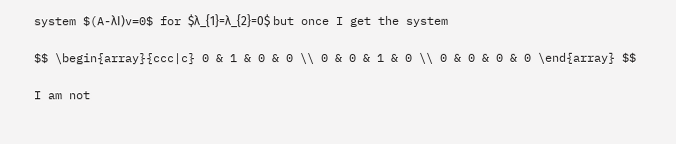system $(A-λI)v=0$ for $λ_{1}=λ_{2}=0$ but once I get the system

$$ \begin{array}{ccc|c} 0 & 1 & 0 & 0 \\ 0 & 0 & 1 & 0 \\ 0 & 0 & 0 & 0 \end{array} $$

I am not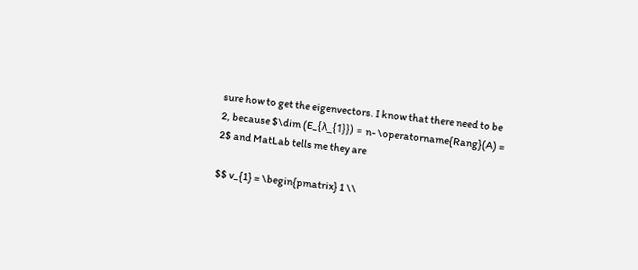sure how to get the eigenvectors. I know that there need to be 2, because $\dim (E_{λ_{1}}) = n- \operatorname{Rang}(A) = 2$ and MatLab tells me they are

$$ v_{1} = \begin{pmatrix} 1 \\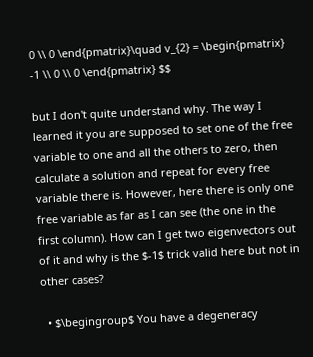0 \\ 0 \end{pmatrix}\quad v_{2} = \begin{pmatrix} -1 \\ 0 \\ 0 \end{pmatrix} $$

but I don't quite understand why. The way I learned it you are supposed to set one of the free variable to one and all the others to zero, then calculate a solution and repeat for every free variable there is. However, here there is only one free variable as far as I can see (the one in the first column). How can I get two eigenvectors out of it and why is the $-1$ trick valid here but not in other cases?

  • $\begingroup$ You have a degeneracy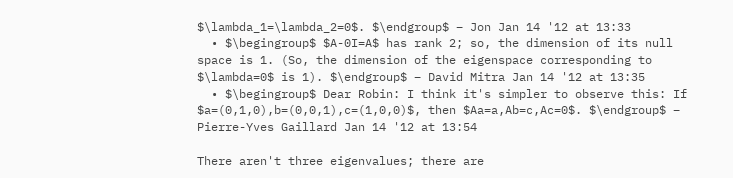$\lambda_1=\lambda_2=0$. $\endgroup$ – Jon Jan 14 '12 at 13:33
  • $\begingroup$ $A-0I=A$ has rank 2; so, the dimension of its null space is 1. (So, the dimension of the eigenspace corresponding to $\lambda=0$ is 1). $\endgroup$ – David Mitra Jan 14 '12 at 13:35
  • $\begingroup$ Dear Robin: I think it's simpler to observe this: If $a=(0,1,0),b=(0,0,1),c=(1,0,0)$, then $Aa=a,Ab=c,Ac=0$. $\endgroup$ – Pierre-Yves Gaillard Jan 14 '12 at 13:54

There aren't three eigenvalues; there are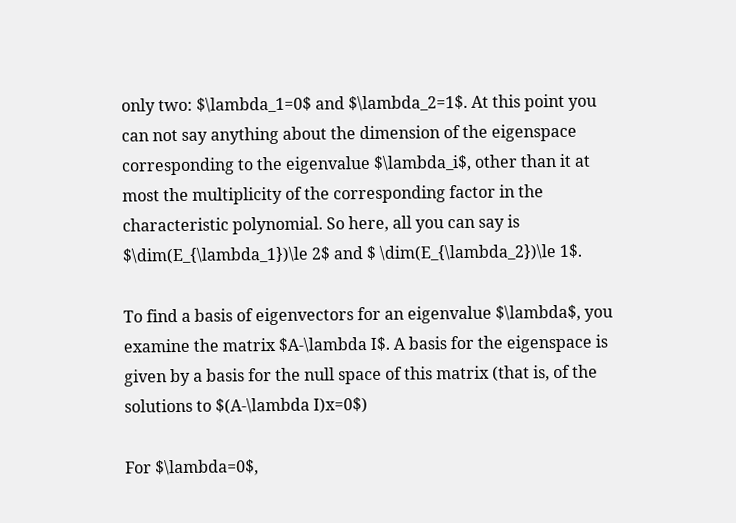only two: $\lambda_1=0$ and $\lambda_2=1$. At this point you can not say anything about the dimension of the eigenspace corresponding to the eigenvalue $\lambda_i$, other than it at most the multiplicity of the corresponding factor in the characteristic polynomial. So here, all you can say is $\dim(E_{\lambda_1})\le 2$ and $ \dim(E_{\lambda_2})\le 1$.

To find a basis of eigenvectors for an eigenvalue $\lambda$, you examine the matrix $A-\lambda I$. A basis for the eigenspace is given by a basis for the null space of this matrix (that is, of the solutions to $(A-\lambda I)x=0$)

For $\lambda=0$,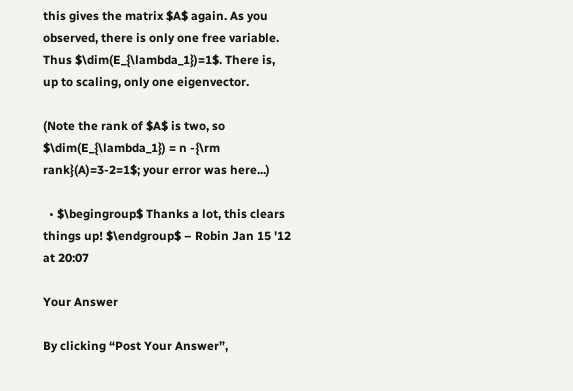this gives the matrix $A$ again. As you observed, there is only one free variable. Thus $\dim(E_{\lambda_1})=1$. There is, up to scaling, only one eigenvector.

(Note the rank of $A$ is two, so $\dim(E_{\lambda_1}) = n -{\rm rank}(A)=3-2=1$; your error was here...)

  • $\begingroup$ Thanks a lot, this clears things up! $\endgroup$ – Robin Jan 15 '12 at 20:07

Your Answer

By clicking “Post Your Answer”,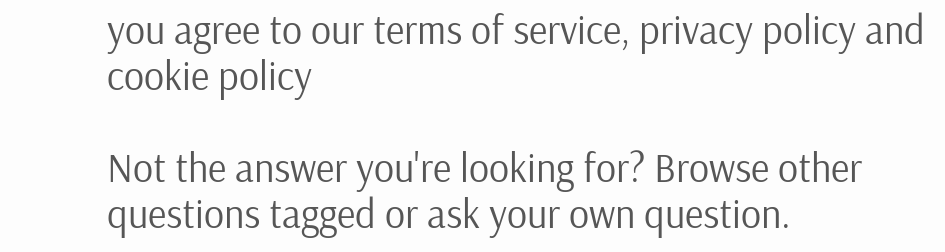you agree to our terms of service, privacy policy and cookie policy

Not the answer you're looking for? Browse other questions tagged or ask your own question.